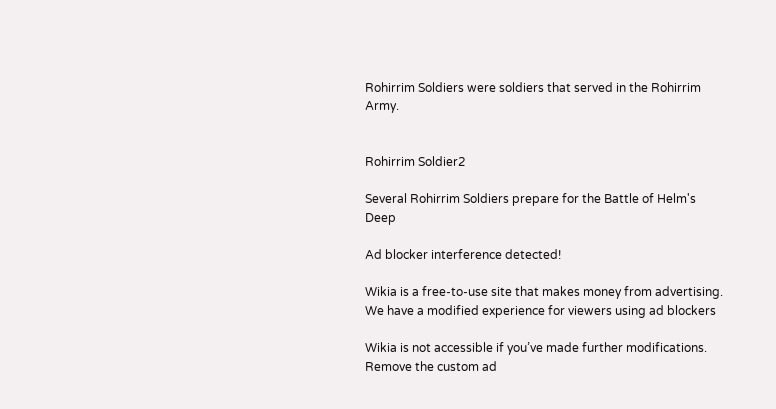Rohirrim Soldiers were soldiers that served in the Rohirrim Army.


Rohirrim Soldier2

Several Rohirrim Soldiers prepare for the Battle of Helm's Deep

Ad blocker interference detected!

Wikia is a free-to-use site that makes money from advertising. We have a modified experience for viewers using ad blockers

Wikia is not accessible if you’ve made further modifications. Remove the custom ad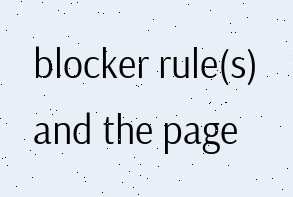blocker rule(s) and the page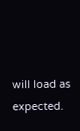will load as expected.